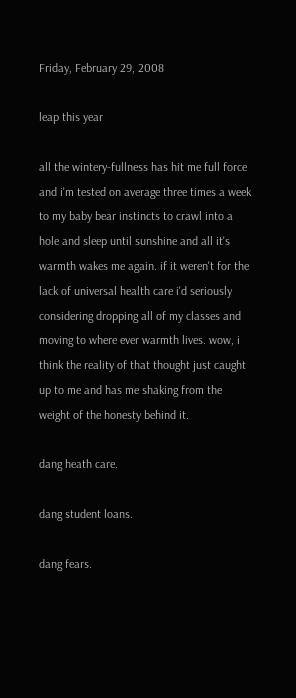Friday, February 29, 2008

leap this year

all the wintery-fullness has hit me full force and i'm tested on average three times a week to my baby bear instincts to crawl into a hole and sleep until sunshine and all it's warmth wakes me again. if it weren't for the lack of universal health care i'd seriously considering dropping all of my classes and moving to where ever warmth lives. wow, i think the reality of that thought just caught up to me and has me shaking from the weight of the honesty behind it.

dang heath care.

dang student loans.

dang fears.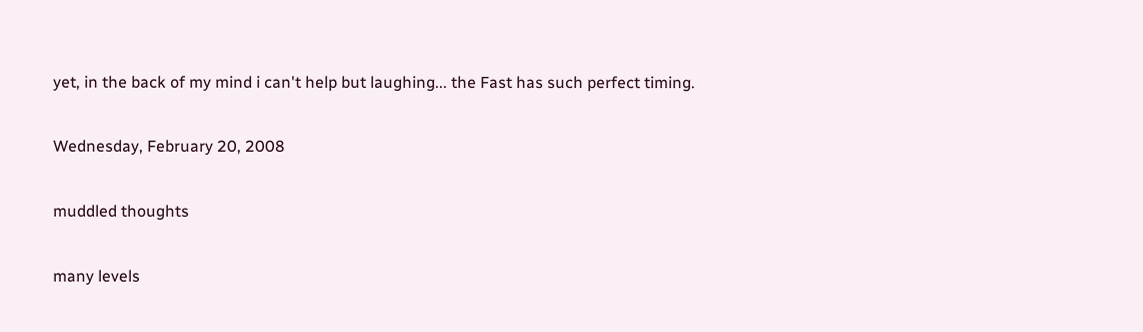yet, in the back of my mind i can't help but laughing... the Fast has such perfect timing.

Wednesday, February 20, 2008

muddled thoughts

many levels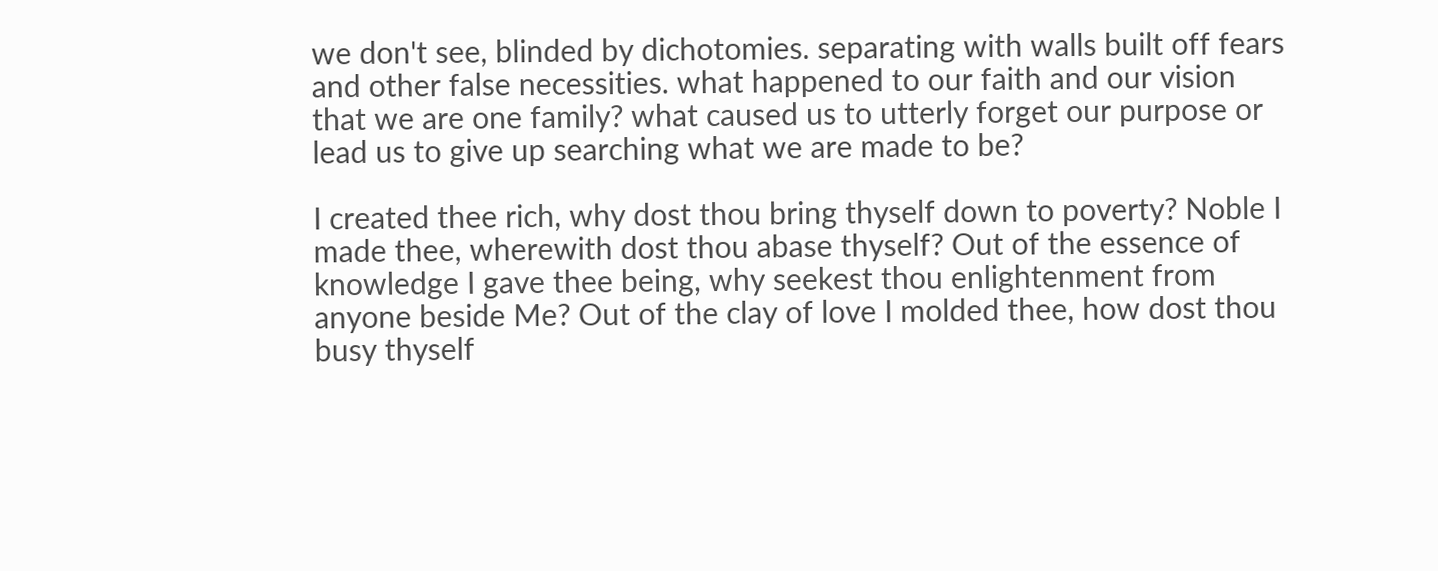we don't see, blinded by dichotomies. separating with walls built off fears and other false necessities. what happened to our faith and our vision that we are one family? what caused us to utterly forget our purpose or lead us to give up searching what we are made to be?

I created thee rich, why dost thou bring thyself down to poverty? Noble I made thee, wherewith dost thou abase thyself? Out of the essence of knowledge I gave thee being, why seekest thou enlightenment from anyone beside Me? Out of the clay of love I molded thee, how dost thou busy thyself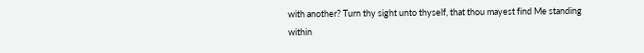with another? Turn thy sight unto thyself, that thou mayest find Me standing within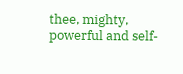thee, mighty, powerful and self-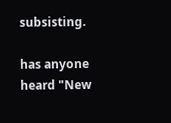subsisting.

has anyone heard "New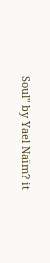Soul" by Yael Naïm? it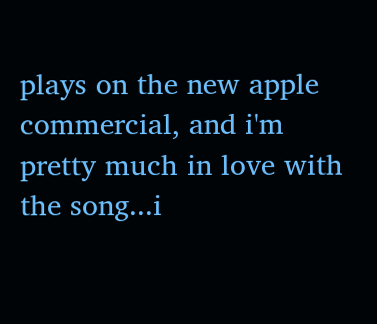plays on the new apple commercial, and i'm pretty much in love with the song...i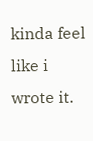kinda feel like i wrote it.